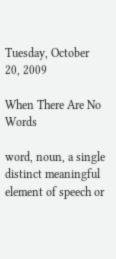Tuesday, October 20, 2009

When There Are No Words

word, noun, a single distinct meaningful element of speech or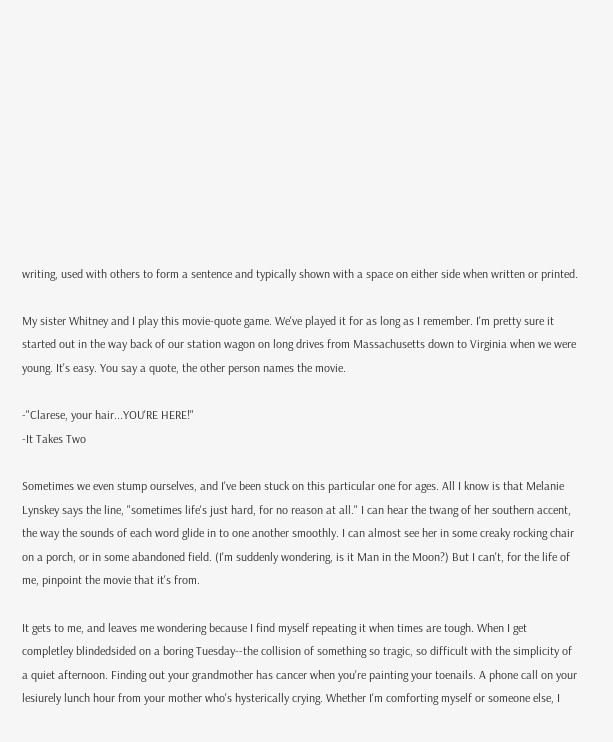writing, used with others to form a sentence and typically shown with a space on either side when written or printed.

My sister Whitney and I play this movie-quote game. We've played it for as long as I remember. I'm pretty sure it started out in the way back of our station wagon on long drives from Massachusetts down to Virginia when we were young. It's easy. You say a quote, the other person names the movie.

-"Clarese, your hair...YOU'RE HERE!"
-It Takes Two

Sometimes we even stump ourselves, and I've been stuck on this particular one for ages. All I know is that Melanie Lynskey says the line, "sometimes life's just hard, for no reason at all." I can hear the twang of her southern accent, the way the sounds of each word glide in to one another smoothly. I can almost see her in some creaky rocking chair on a porch, or in some abandoned field. (I'm suddenly wondering, is it Man in the Moon?) But I can't, for the life of me, pinpoint the movie that it's from.

It gets to me, and leaves me wondering because I find myself repeating it when times are tough. When I get completley blindedsided on a boring Tuesday--the collision of something so tragic, so difficult with the simplicity of a quiet afternoon. Finding out your grandmother has cancer when you're painting your toenails. A phone call on your lesiurely lunch hour from your mother who's hysterically crying. Whether I'm comforting myself or someone else, I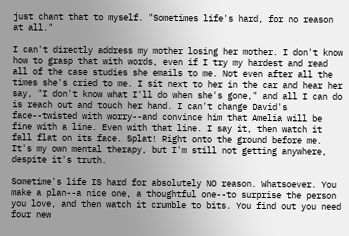just chant that to myself. "Sometimes life's hard, for no reason at all."

I can't directly address my mother losing her mother. I don't know how to grasp that with words, even if I try my hardest and read all of the case studies she emails to me. Not even after all the times she's cried to me. I sit next to her in the car and hear her say, "I don't know what I'll do when she's gone," and all I can do is reach out and touch her hand. I can't change David's face--twisted with worry--and convince him that Amelia will be fine with a line. Even with that line. I say it, then watch it fall flat on its face. Splat! Right onto the ground before me. It's my own mental therapy, but I'm still not getting anywhere, despite it's truth.

Sometime's life IS hard for absolutely NO reason. Whatsoever. You make a plan--a nice one, a thoughtful one--to surprise the person you love, and then watch it crumble to bits. You find out you need four new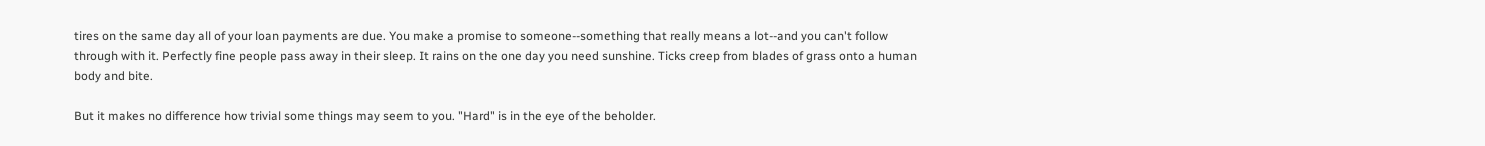tires on the same day all of your loan payments are due. You make a promise to someone--something that really means a lot--and you can't follow through with it. Perfectly fine people pass away in their sleep. It rains on the one day you need sunshine. Ticks creep from blades of grass onto a human body and bite.

But it makes no difference how trivial some things may seem to you. "Hard" is in the eye of the beholder.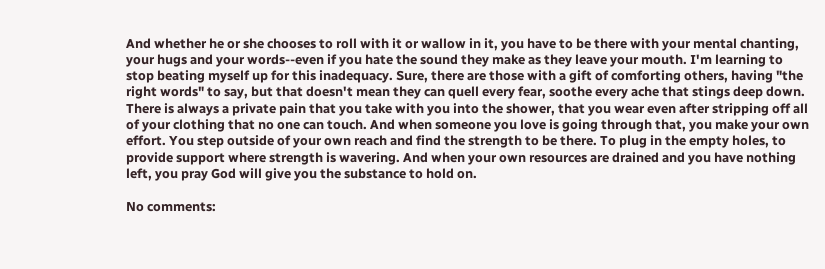And whether he or she chooses to roll with it or wallow in it, you have to be there with your mental chanting, your hugs and your words--even if you hate the sound they make as they leave your mouth. I'm learning to stop beating myself up for this inadequacy. Sure, there are those with a gift of comforting others, having "the right words" to say, but that doesn't mean they can quell every fear, soothe every ache that stings deep down. There is always a private pain that you take with you into the shower, that you wear even after stripping off all of your clothing that no one can touch. And when someone you love is going through that, you make your own effort. You step outside of your own reach and find the strength to be there. To plug in the empty holes, to provide support where strength is wavering. And when your own resources are drained and you have nothing left, you pray God will give you the substance to hold on.

No comments: